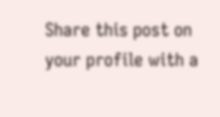Share this post on your profile with a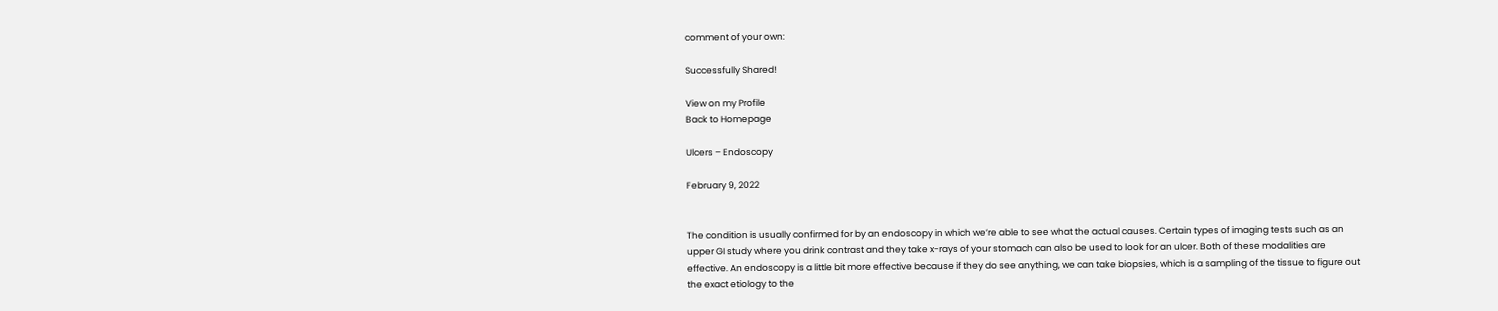comment of your own:

Successfully Shared!

View on my Profile
Back to Homepage

Ulcers – Endoscopy

February 9, 2022


The condition is usually confirmed for by an endoscopy in which we’re able to see what the actual causes. Certain types of imaging tests such as an upper GI study where you drink contrast and they take x-rays of your stomach can also be used to look for an ulcer. Both of these modalities are effective. An endoscopy is a little bit more effective because if they do see anything, we can take biopsies, which is a sampling of the tissue to figure out the exact etiology to the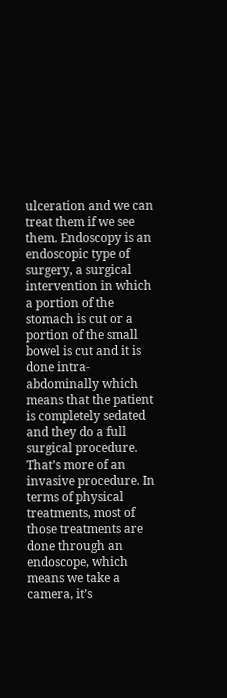ulceration and we can treat them if we see them. Endoscopy is an endoscopic type of surgery, a surgical intervention in which a portion of the stomach is cut or a portion of the small bowel is cut and it is done intra-abdominally which means that the patient is completely sedated and they do a full surgical procedure. That’s more of an invasive procedure. In terms of physical treatments, most of those treatments are done through an endoscope, which means we take a camera, it’s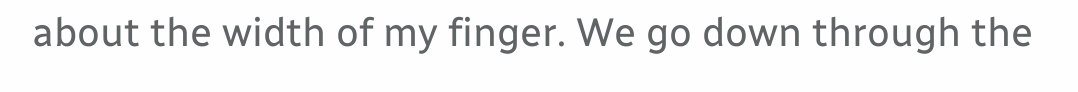about the width of my finger. We go down through the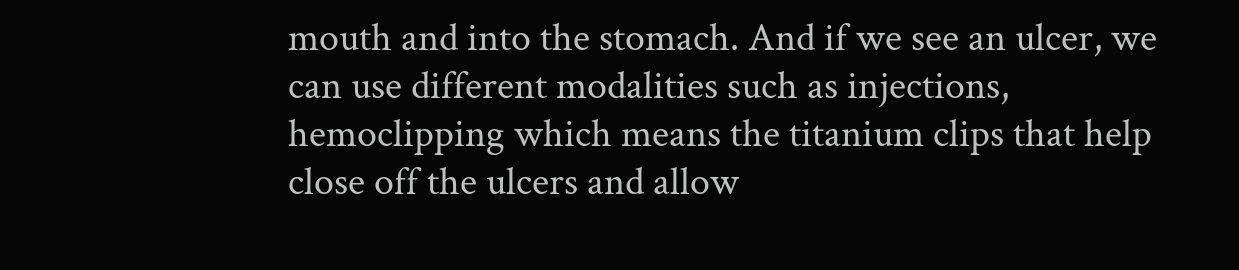mouth and into the stomach. And if we see an ulcer, we can use different modalities such as injections, hemoclipping which means the titanium clips that help close off the ulcers and allow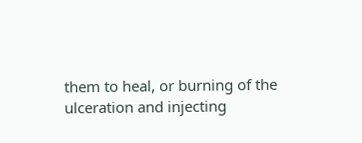them to heal, or burning of the ulceration and injecting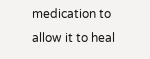medication to allow it to heal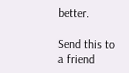better.

Send this to a friend